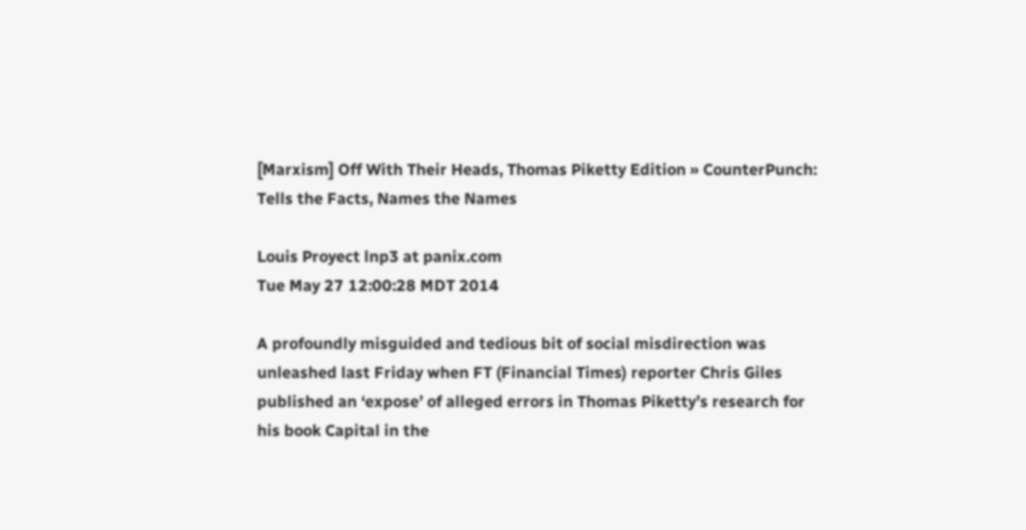[Marxism] Off With Their Heads, Thomas Piketty Edition » CounterPunch: Tells the Facts, Names the Names

Louis Proyect lnp3 at panix.com
Tue May 27 12:00:28 MDT 2014

A profoundly misguided and tedious bit of social misdirection was
unleashed last Friday when FT (Financial Times) reporter Chris Giles
published an ‘expose’ of alleged errors in Thomas Piketty’s research for
his book Capital in the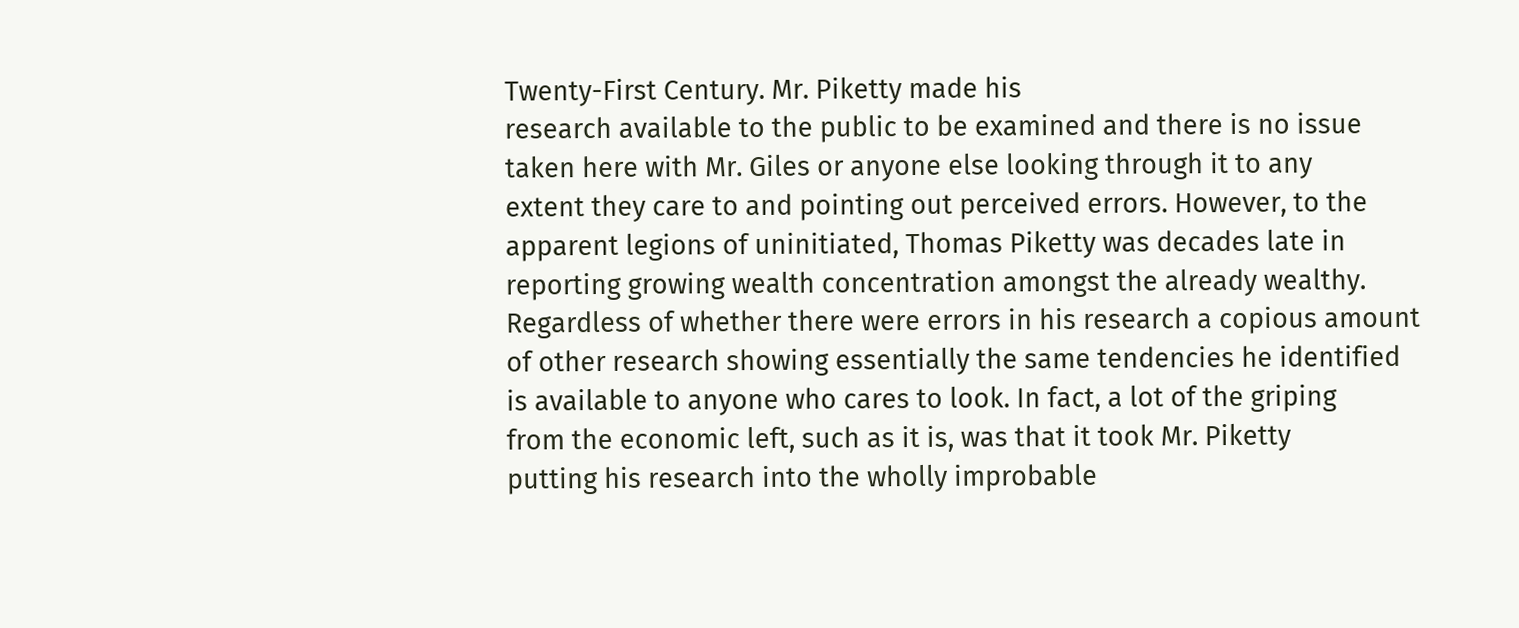Twenty-First Century. Mr. Piketty made his
research available to the public to be examined and there is no issue
taken here with Mr. Giles or anyone else looking through it to any
extent they care to and pointing out perceived errors. However, to the
apparent legions of uninitiated, Thomas Piketty was decades late in
reporting growing wealth concentration amongst the already wealthy.
Regardless of whether there were errors in his research a copious amount
of other research showing essentially the same tendencies he identified
is available to anyone who cares to look. In fact, a lot of the griping
from the economic left, such as it is, was that it took Mr. Piketty
putting his research into the wholly improbable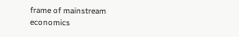frame of mainstream
economics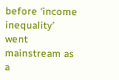before ‘income inequality’ went mainstream as a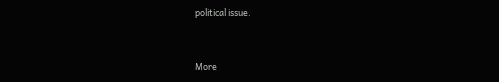political issue.


More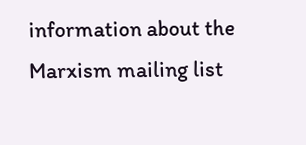information about the Marxism mailing list